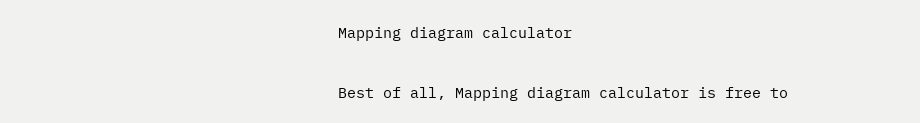Mapping diagram calculator

Best of all, Mapping diagram calculator is free to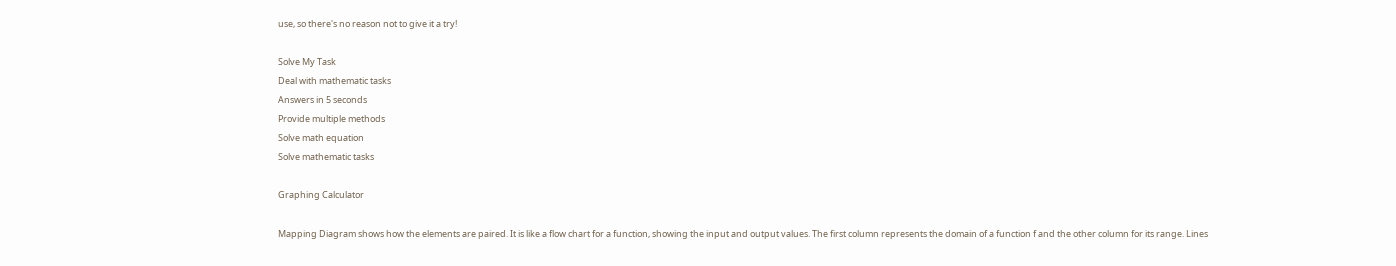use, so there's no reason not to give it a try!

Solve My Task
Deal with mathematic tasks
Answers in 5 seconds
Provide multiple methods
Solve math equation
Solve mathematic tasks

Graphing Calculator

Mapping Diagram shows how the elements are paired. It is like a flow chart for a function, showing the input and output values. The first column represents the domain of a function f and the other column for its range. Lines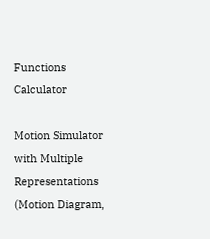Functions Calculator

Motion Simulator with Multiple Representations (Motion Diagram,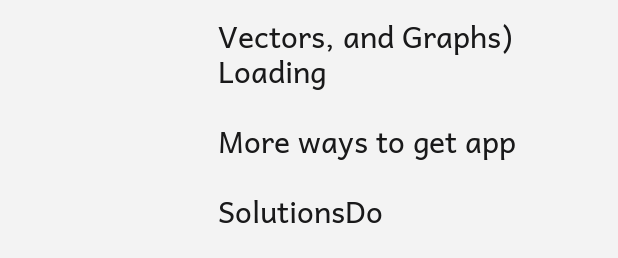Vectors, and Graphs) Loading

More ways to get app

SolutionsDo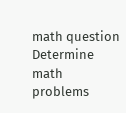math question
Determine math problems